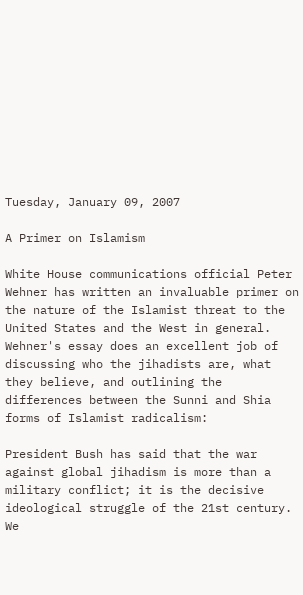Tuesday, January 09, 2007

A Primer on Islamism

White House communications official Peter Wehner has written an invaluable primer on the nature of the Islamist threat to the United States and the West in general. Wehner's essay does an excellent job of discussing who the jihadists are, what they believe, and outlining the differences between the Sunni and Shia forms of Islamist radicalism:

President Bush has said that the war against global jihadism is more than a military conflict; it is the decisive ideological struggle of the 21st century. We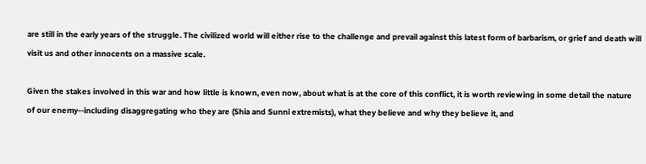are still in the early years of the struggle. The civilized world will either rise to the challenge and prevail against this latest form of barbarism, or grief and death will visit us and other innocents on a massive scale.

Given the stakes involved in this war and how little is known, even now, about what is at the core of this conflict, it is worth reviewing in some detail the nature of our enemy--including disaggregating who they are (Shia and Sunni extremists), what they believe and why they believe it, and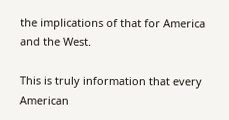the implications of that for America and the West.

This is truly information that every American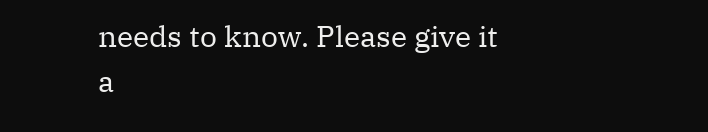needs to know. Please give it a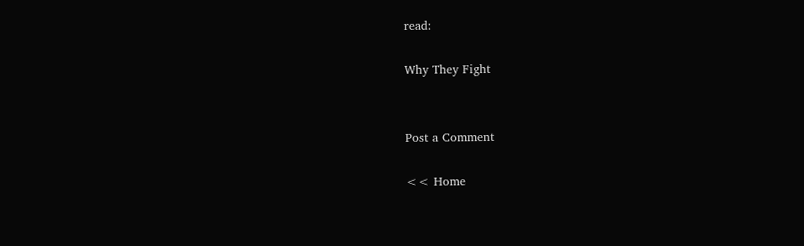read:

Why They Fight


Post a Comment

<< Home